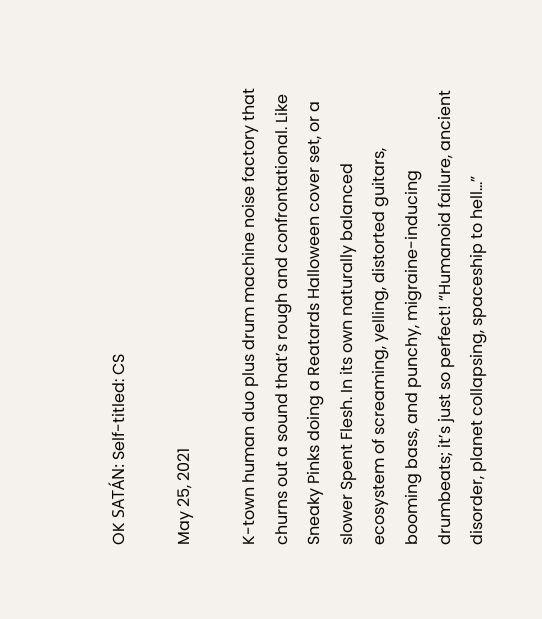OK SATÁN: Self-titled: CS

May 25, 2021

K-town human duo plus drum machine noise factory that churns out a sound that’s rough and confrontational. Like Sneaky Pinks doing a Reatards Halloween cover set, or a slower Spent Flesh. In its own naturally balanced ecosystem of screaming, yelling, distorted guitars, booming bass, and punchy, migraine-inducing drumbeats; it’s just so perfect! “Humanoid failure, ancient disorder, planet collapsing, spaceship to hell…”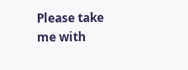Please take me with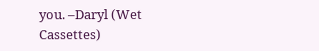you. –Daryl (Wet Cassettes)